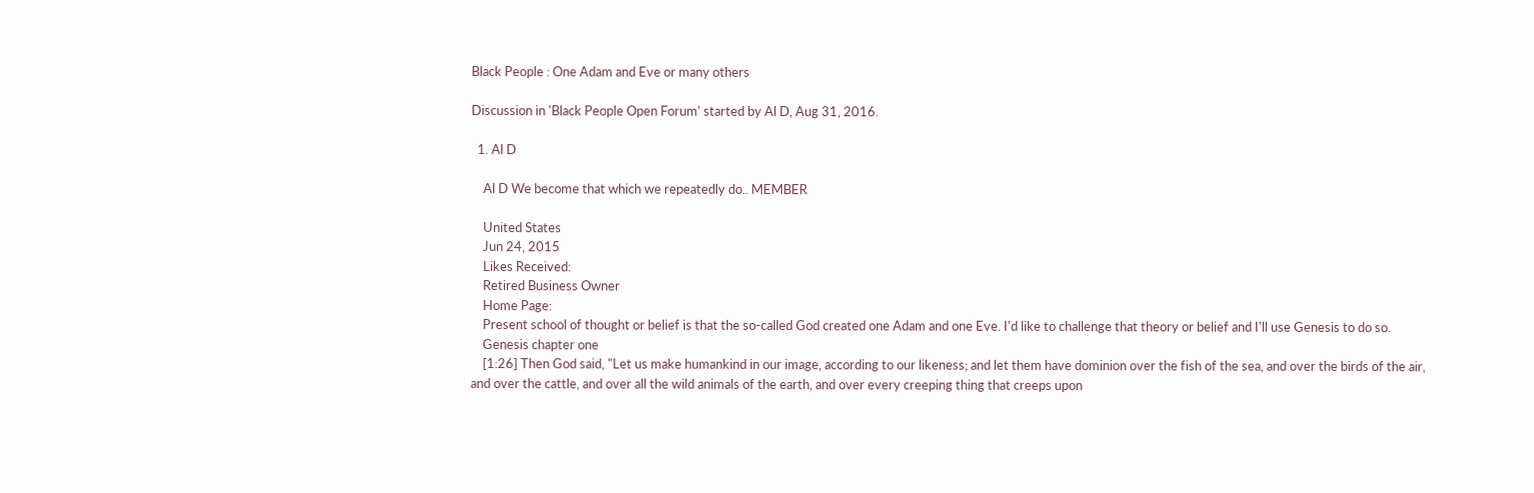Black People : One Adam and Eve or many others

Discussion in 'Black People Open Forum' started by Al D, Aug 31, 2016.

  1. Al D

    Al D We become that which we repeatedly do.. MEMBER

    United States
    Jun 24, 2015
    Likes Received:
    Retired Business Owner
    Home Page:
    Present school of thought or belief is that the so-called God created one Adam and one Eve. I'd like to challenge that theory or belief and I'll use Genesis to do so.
    Genesis chapter one
    [1:26] Then God said, "Let us make humankind in our image, according to our likeness; and let them have dominion over the fish of the sea, and over the birds of the air, and over the cattle, and over all the wild animals of the earth, and over every creeping thing that creeps upon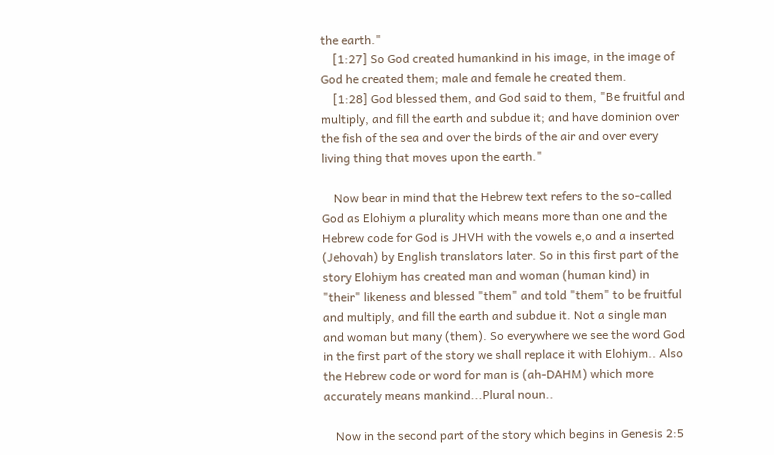the earth."
    [1:27] So God created humankind in his image, in the image of God he created them; male and female he created them.
    [1:28] God blessed them, and God said to them, "Be fruitful and multiply, and fill the earth and subdue it; and have dominion over the fish of the sea and over the birds of the air and over every living thing that moves upon the earth."

    Now bear in mind that the Hebrew text refers to the so-called God as Elohiym a plurality which means more than one and the Hebrew code for God is JHVH with the vowels e,o and a inserted (Jehovah) by English translators later. So in this first part of the story Elohiym has created man and woman (human kind) in "their" likeness and blessed "them" and told "them" to be fruitful and multiply, and fill the earth and subdue it. Not a single man and woman but many (them). So everywhere we see the word God in the first part of the story we shall replace it with Elohiym.. Also the Hebrew code or word for man is (ah-DAHM) which more accurately means mankind...Plural noun..

    Now in the second part of the story which begins in Genesis 2:5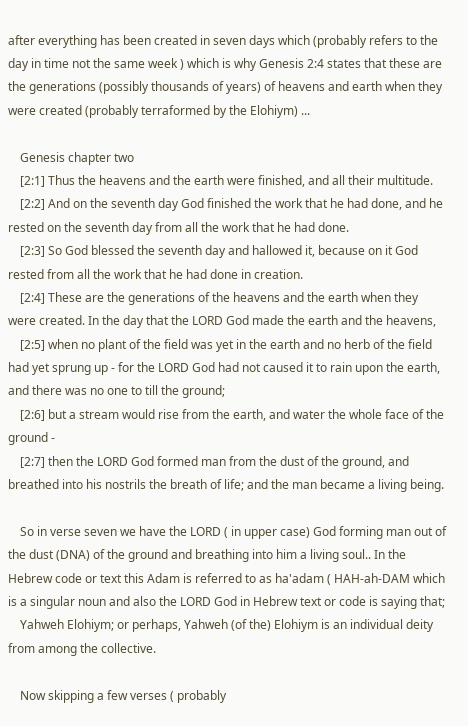after everything has been created in seven days which (probably refers to the day in time not the same week ) which is why Genesis 2:4 states that these are the generations (possibly thousands of years) of heavens and earth when they were created (probably terraformed by the Elohiym) ...

    Genesis chapter two
    [2:1] Thus the heavens and the earth were finished, and all their multitude.
    [2:2] And on the seventh day God finished the work that he had done, and he rested on the seventh day from all the work that he had done.
    [2:3] So God blessed the seventh day and hallowed it, because on it God rested from all the work that he had done in creation.
    [2:4] These are the generations of the heavens and the earth when they were created. In the day that the LORD God made the earth and the heavens,
    [2:5] when no plant of the field was yet in the earth and no herb of the field had yet sprung up - for the LORD God had not caused it to rain upon the earth, and there was no one to till the ground;
    [2:6] but a stream would rise from the earth, and water the whole face of the ground -
    [2:7] then the LORD God formed man from the dust of the ground, and breathed into his nostrils the breath of life; and the man became a living being.

    So in verse seven we have the LORD ( in upper case) God forming man out of the dust (DNA) of the ground and breathing into him a living soul.. In the Hebrew code or text this Adam is referred to as ha'adam ( HAH-ah-DAM which is a singular noun and also the LORD God in Hebrew text or code is saying that;
    Yahweh Elohiym; or perhaps, Yahweh (of the) Elohiym is an individual deity from among the collective.

    Now skipping a few verses ( probably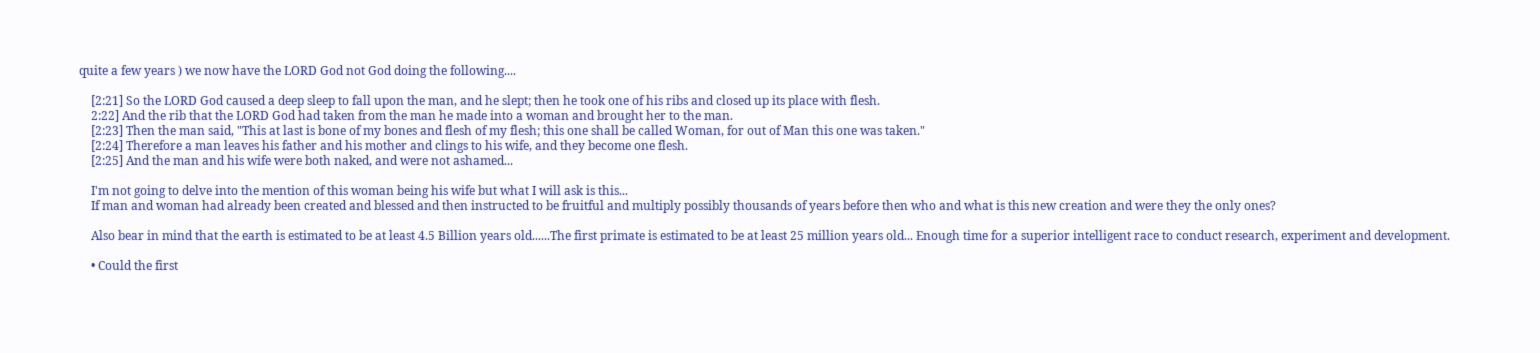quite a few years ) we now have the LORD God not God doing the following....

    [2:21] So the LORD God caused a deep sleep to fall upon the man, and he slept; then he took one of his ribs and closed up its place with flesh.
    2:22] And the rib that the LORD God had taken from the man he made into a woman and brought her to the man.
    [2:23] Then the man said, "This at last is bone of my bones and flesh of my flesh; this one shall be called Woman, for out of Man this one was taken."
    [2:24] Therefore a man leaves his father and his mother and clings to his wife, and they become one flesh.
    [2:25] And the man and his wife were both naked, and were not ashamed...

    I'm not going to delve into the mention of this woman being his wife but what I will ask is this...
    If man and woman had already been created and blessed and then instructed to be fruitful and multiply possibly thousands of years before then who and what is this new creation and were they the only ones?

    Also bear in mind that the earth is estimated to be at least 4.5 Billion years old......The first primate is estimated to be at least 25 million years old... Enough time for a superior intelligent race to conduct research, experiment and development.

    • Could the first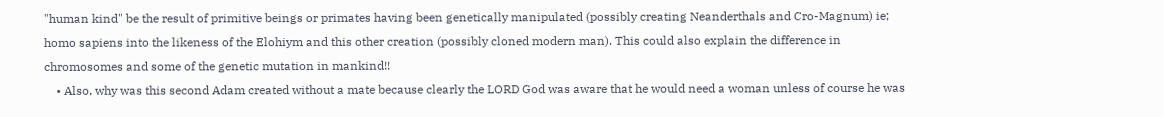"human kind" be the result of primitive beings or primates having been genetically manipulated (possibly creating Neanderthals and Cro-Magnum) ie; homo sapiens into the likeness of the Elohiym and this other creation (possibly cloned modern man). This could also explain the difference in chromosomes and some of the genetic mutation in mankind!!
    • Also, why was this second Adam created without a mate because clearly the LORD God was aware that he would need a woman unless of course he was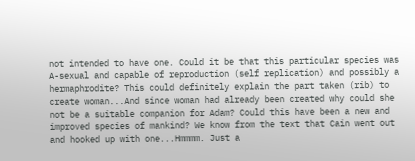not intended to have one. Could it be that this particular species was A-sexual and capable of reproduction (self replication) and possibly a hermaphrodite? This could definitely explain the part taken (rib) to create woman...And since woman had already been created why could she not be a suitable companion for Adam? Could this have been a new and improved species of mankind? We know from the text that Cain went out and hooked up with one...Hmmmm. Just a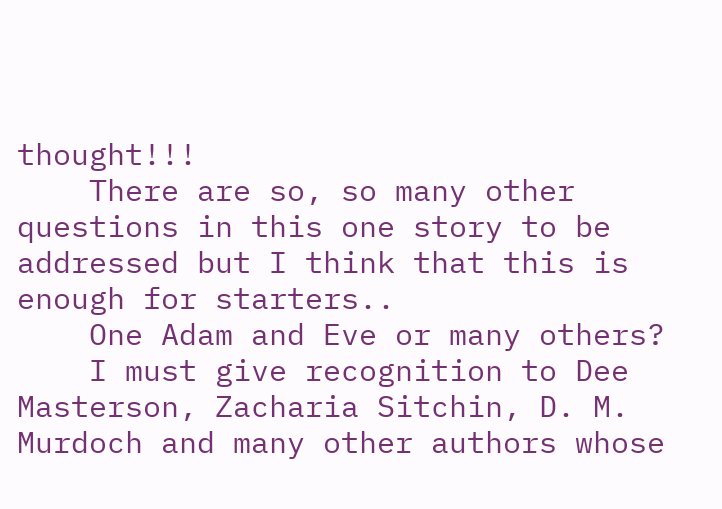thought!!!
    There are so, so many other questions in this one story to be addressed but I think that this is enough for starters..
    One Adam and Eve or many others?
    I must give recognition to Dee Masterson, Zacharia Sitchin, D. M. Murdoch and many other authors whose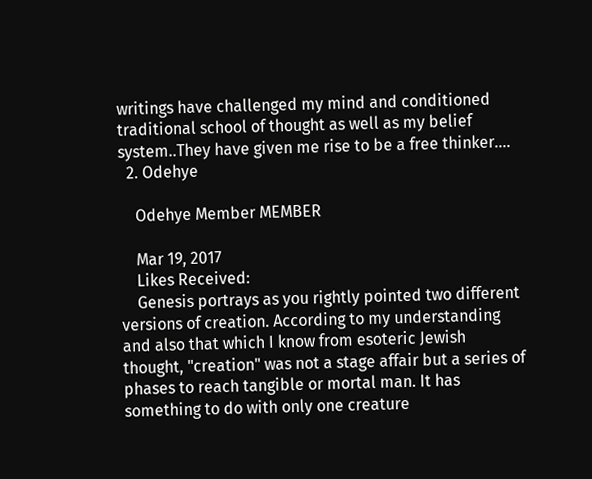writings have challenged my mind and conditioned traditional school of thought as well as my belief system..They have given me rise to be a free thinker....
  2. Odehye

    Odehye Member MEMBER

    Mar 19, 2017
    Likes Received:
    Genesis portrays as you rightly pointed two different versions of creation. According to my understanding and also that which I know from esoteric Jewish thought, "creation" was not a stage affair but a series of phases to reach tangible or mortal man. It has something to do with only one creature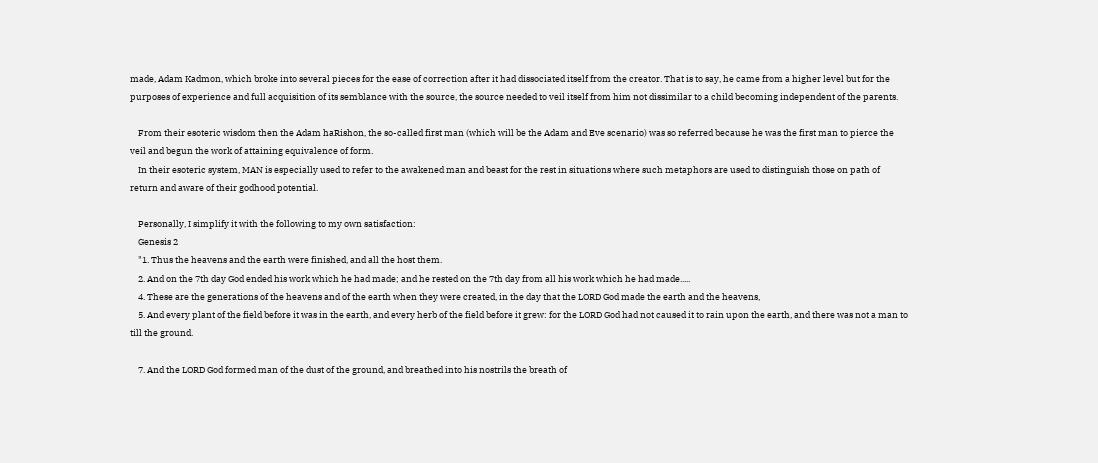made, Adam Kadmon, which broke into several pieces for the ease of correction after it had dissociated itself from the creator. That is to say, he came from a higher level but for the purposes of experience and full acquisition of its semblance with the source, the source needed to veil itself from him not dissimilar to a child becoming independent of the parents.

    From their esoteric wisdom then the Adam haRishon, the so-called first man (which will be the Adam and Eve scenario) was so referred because he was the first man to pierce the veil and begun the work of attaining equivalence of form.
    In their esoteric system, MAN is especially used to refer to the awakened man and beast for the rest in situations where such metaphors are used to distinguish those on path of return and aware of their godhood potential.

    Personally, I simplify it with the following to my own satisfaction:
    Genesis 2
    "1. Thus the heavens and the earth were finished, and all the host them.
    2. And on the 7th day God ended his work which he had made; and he rested on the 7th day from all his work which he had made.....
    4. These are the generations of the heavens and of the earth when they were created, in the day that the LORD God made the earth and the heavens,
    5. And every plant of the field before it was in the earth, and every herb of the field before it grew: for the LORD God had not caused it to rain upon the earth, and there was not a man to till the ground.

    7. And the LORD God formed man of the dust of the ground, and breathed into his nostrils the breath of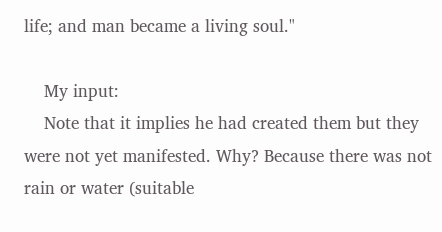life; and man became a living soul."

    My input:
    Note that it implies he had created them but they were not yet manifested. Why? Because there was not rain or water (suitable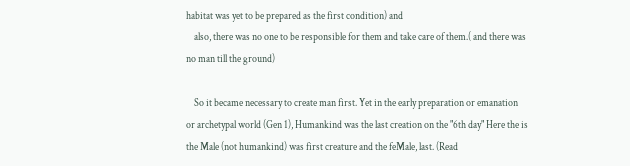habitat was yet to be prepared as the first condition) and
    also, there was no one to be responsible for them and take care of them.( and there was no man till the ground)

    So it became necessary to create man first. Yet in the early preparation or emanation or archetypal world (Gen 1), Humankind was the last creation on the "6th day" Here the is the Male (not humankind) was first creature and the feMale, last. (Read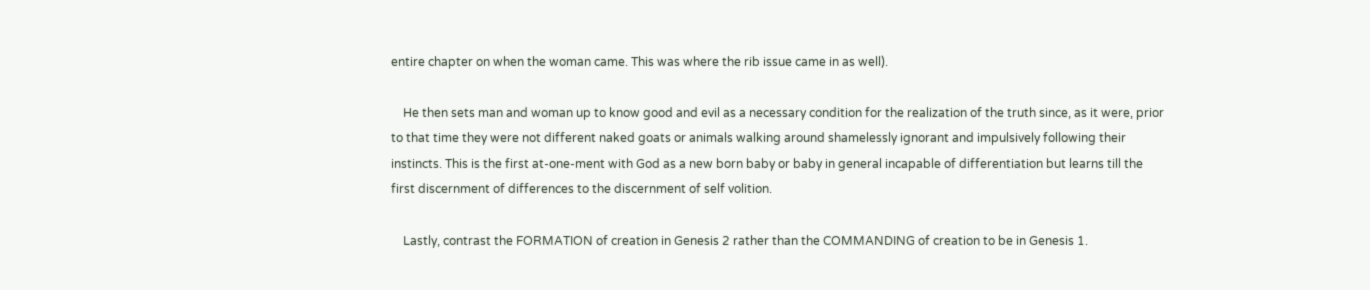entire chapter on when the woman came. This was where the rib issue came in as well).

    He then sets man and woman up to know good and evil as a necessary condition for the realization of the truth since, as it were, prior to that time they were not different naked goats or animals walking around shamelessly ignorant and impulsively following their instincts. This is the first at-one-ment with God as a new born baby or baby in general incapable of differentiation but learns till the first discernment of differences to the discernment of self volition.

    Lastly, contrast the FORMATION of creation in Genesis 2 rather than the COMMANDING of creation to be in Genesis 1.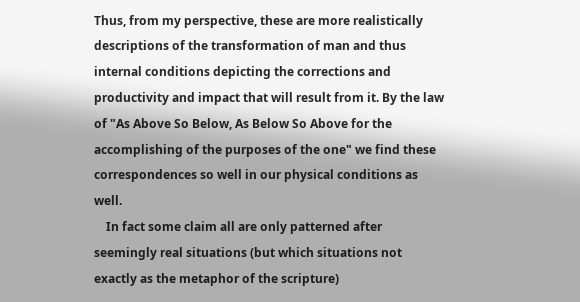Thus, from my perspective, these are more realistically descriptions of the transformation of man and thus internal conditions depicting the corrections and productivity and impact that will result from it. By the law of "As Above So Below, As Below So Above for the accomplishing of the purposes of the one" we find these correspondences so well in our physical conditions as well.
    In fact some claim all are only patterned after seemingly real situations (but which situations not exactly as the metaphor of the scripture)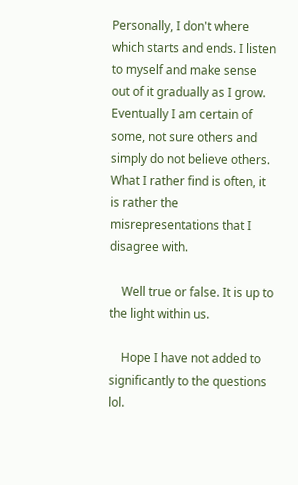Personally, I don't where which starts and ends. I listen to myself and make sense out of it gradually as I grow. Eventually I am certain of some, not sure others and simply do not believe others. What I rather find is often, it is rather the misrepresentations that I disagree with.

    Well true or false. It is up to the light within us.

    Hope I have not added to significantly to the questions lol.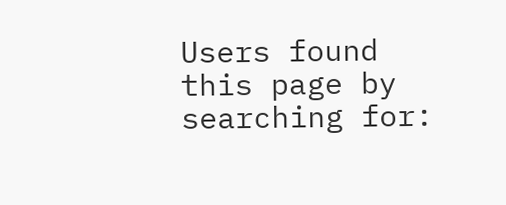Users found this page by searching for: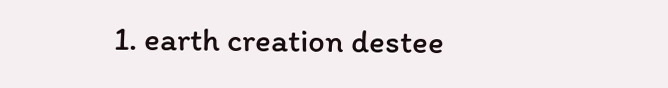1. earth creation destee